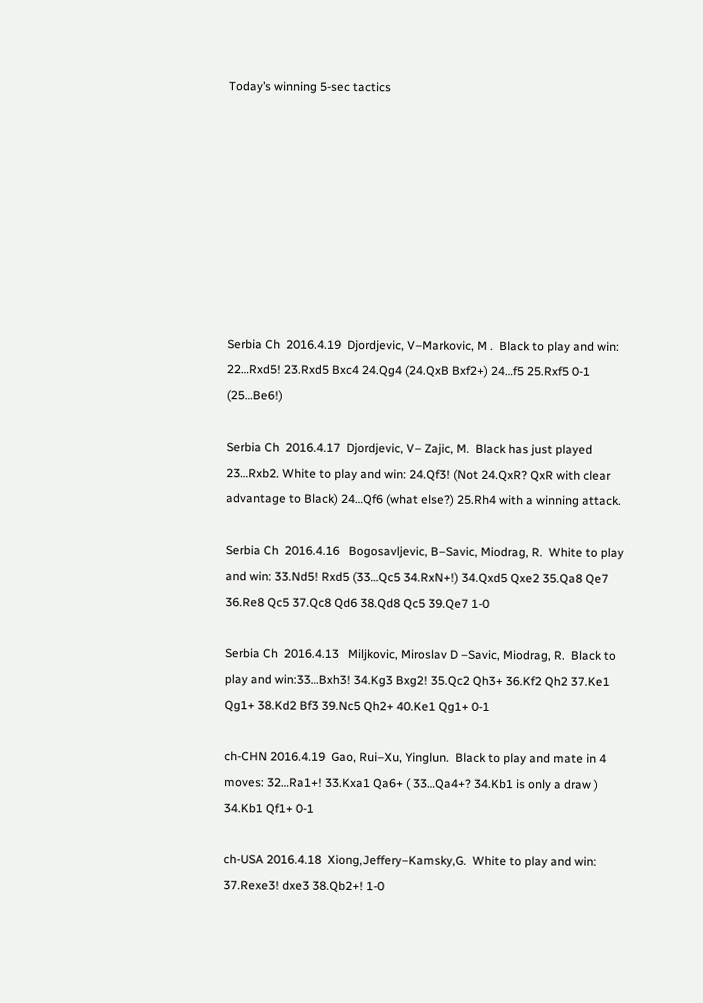Today’s winning 5-sec tactics









Serbia Ch  2016.4.19  Djordjevic, V–Markovic, M .  Black to play and win:  22…Rxd5! 23.Rxd5 Bxc4 24.Qg4 (24.QxB Bxf2+) 24…f5 25.Rxf5 0-1 (25…Be6!)

Serbia Ch  2016.4.17  Djordjevic, V– Zajic, M.  Black has just played 23…Rxb2. White to play and win: 24.Qf3! (Not 24.QxR? QxR with clear advantage to Black) 24…Qf6 (what else?) 25.Rh4 with a winning attack.

Serbia Ch  2016.4.16   Bogosavljevic, B–Savic, Miodrag, R.  White to play and win: 33.Nd5! Rxd5 (33…Qc5 34.RxN+!) 34.Qxd5 Qxe2 35.Qa8 Qe7 36.Re8 Qc5 37.Qc8 Qd6 38.Qd8 Qc5 39.Qe7 1-0

Serbia Ch  2016.4.13   Miljkovic, Miroslav D –Savic, Miodrag, R.  Black to play and win:33…Bxh3! 34.Kg3 Bxg2! 35.Qc2 Qh3+ 36.Kf2 Qh2 37.Ke1 Qg1+ 38.Kd2 Bf3 39.Nc5 Qh2+ 40.Ke1 Qg1+ 0-1

ch-CHN 2016.4.19  Gao, Rui–Xu, Yinglun.  Black to play and mate in 4 moves: 32…Ra1+! 33.Kxa1 Qa6+ ( 33…Qa4+? 34.Kb1 is only a draw ) 34.Kb1 Qf1+ 0-1

ch-USA 2016.4.18  Xiong,Jeffery–Kamsky,G.  White to play and win: 37.Rexe3! dxe3 38.Qb2+! 1-0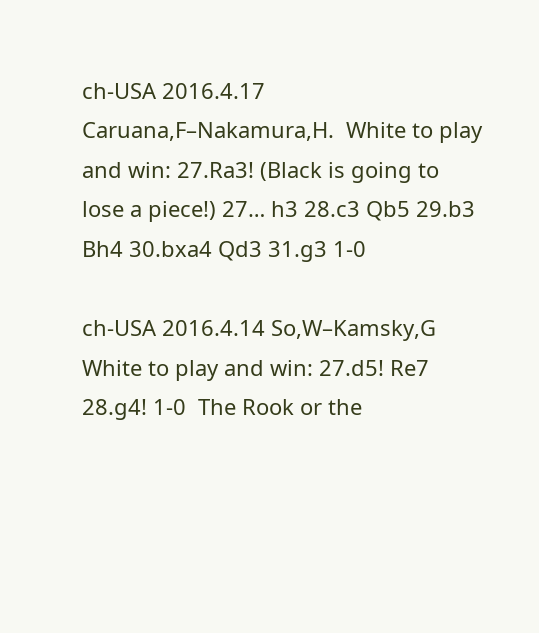ch-USA 2016.4.17 Caruana,F–Nakamura,H.  White to play and win: 27.Ra3! (Black is going to lose a piece!) 27… h3 28.c3 Qb5 29.b3 Bh4 30.bxa4 Qd3 31.g3 1-0

ch-USA 2016.4.14 So,W–Kamsky,G  White to play and win: 27.d5! Re7 28.g4! 1-0  The Rook or the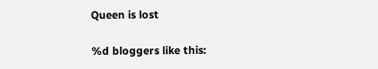Queen is lost

%d bloggers like this: